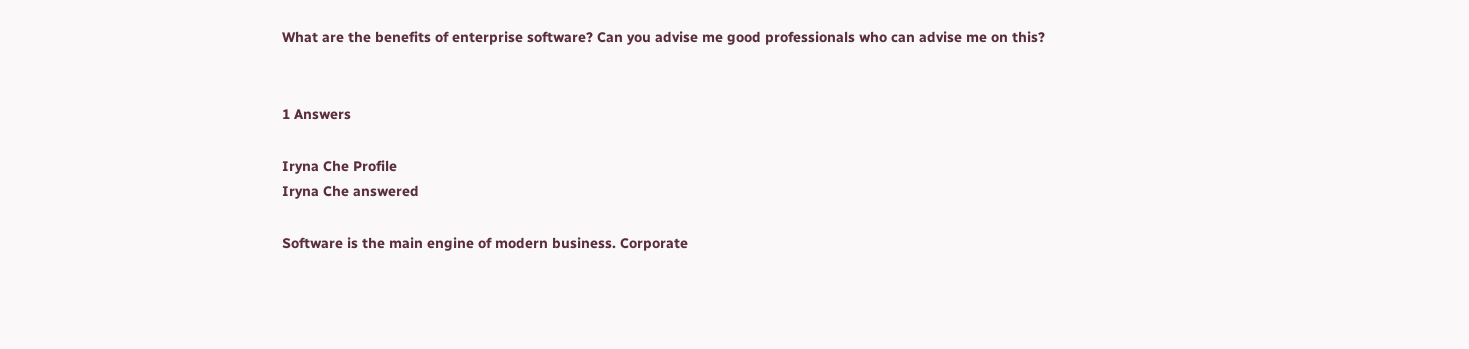What are the benefits of enterprise software? Can you advise me good professionals who can advise me on this?


1 Answers

Iryna Che Profile
Iryna Che answered

Software is the main engine of modern business. Corporate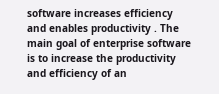software increases efficiency and enables productivity . The main goal of enterprise software is to increase the productivity and efficiency of an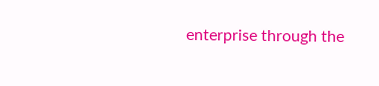enterprise through the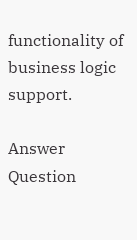functionality of business logic support.

Answer Question